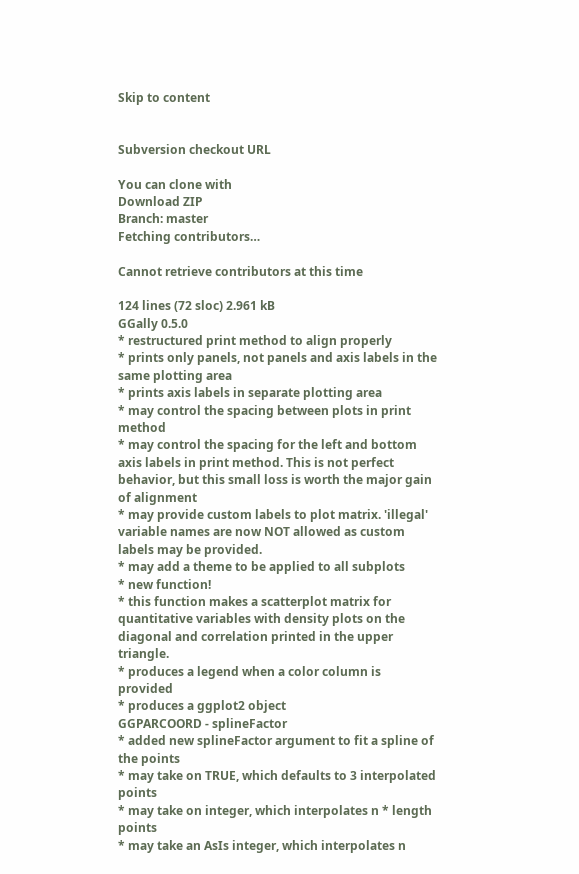Skip to content


Subversion checkout URL

You can clone with
Download ZIP
Branch: master
Fetching contributors…

Cannot retrieve contributors at this time

124 lines (72 sloc) 2.961 kB
GGally 0.5.0
* restructured print method to align properly
* prints only panels, not panels and axis labels in the same plotting area
* prints axis labels in separate plotting area
* may control the spacing between plots in print method
* may control the spacing for the left and bottom axis labels in print method. This is not perfect behavior, but this small loss is worth the major gain of alignment
* may provide custom labels to plot matrix. 'illegal' variable names are now NOT allowed as custom labels may be provided.
* may add a theme to be applied to all subplots
* new function!
* this function makes a scatterplot matrix for quantitative variables with density plots on the diagonal and correlation printed in the upper triangle.
* produces a legend when a color column is provided
* produces a ggplot2 object
GGPARCOORD - splineFactor
* added new splineFactor argument to fit a spline of the points
* may take on TRUE, which defaults to 3 interpolated points
* may take on integer, which interpolates n * length points
* may take an AsIs integer, which interpolates n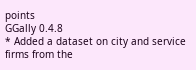points
GGally 0.4.8
* Added a dataset on city and service firms from the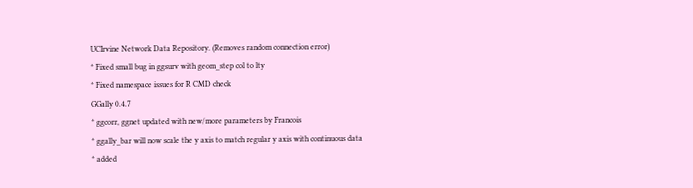UCIrvine Network Data Repository. (Removes random connection error)
* Fixed small bug in ggsurv with geom_step col to lty
* Fixed namespace issues for R CMD check
GGally 0.4.7
* ggcorr, ggnet updated with new/more parameters by Francois
* ggally_bar will now scale the y axis to match regular y axis with continuous data
* added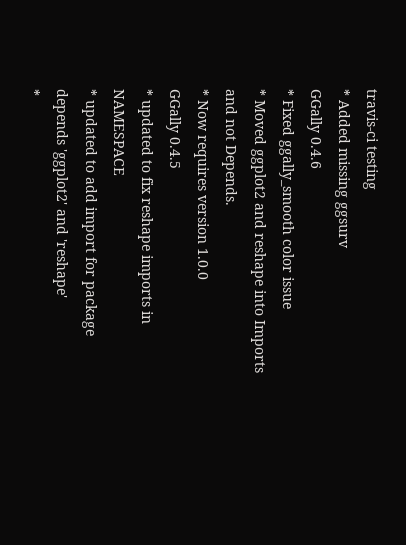travis-ci testing
* Added missing ggsurv
GGally 0.4.6
* Fixed ggally_smooth color issue
* Moved ggplot2 and reshape into Imports and not Depends.
* Now requires version 1.0.0
GGally 0.4.5
* updated to fix reshape imports in NAMESPACE
* updated to add import for package depends 'ggplot2' and 'reshape'
*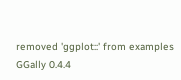removed 'ggplot::' from examples
GGally 0.4.4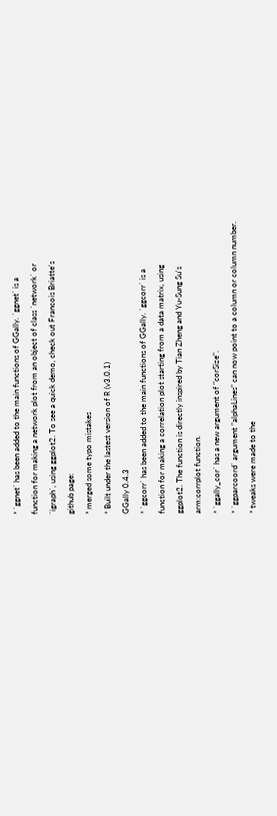* `ggnet` has been added to the main functions of GGally. `ggnet` is a
function for making a network plot from an object of class `network` or
`igraph`, using ggplot2. To see a quick demo, check out Francois Briatte's
github page:
* merged some typo mistakes
* Built under the lastest version of R (v3.0.1)
GGally 0.4.3
* `ggcorr` has been added to the main functions of GGally. `ggcorr` is a
function for making a correlation plot starting from a data matrix, using
ggplot2. The function is directly inspired by Tian Zheng and Yu-Sung Su's
arm:corrplot function.
* `ggally_cor` has a new argument of "corSize".
* `ggparcoord` argument "alphaLines" can now point to a column or column number.
* tweaks were made to the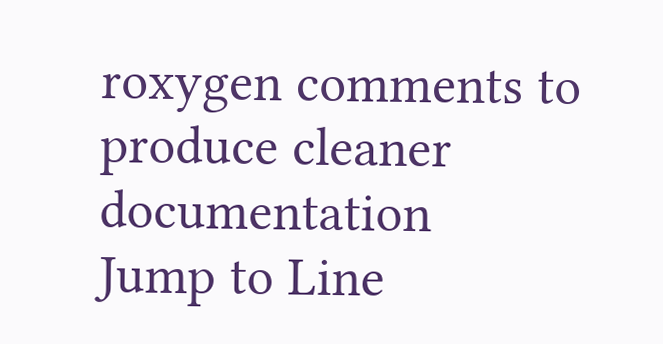roxygen comments to produce cleaner documentation
Jump to Line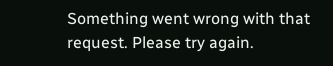Something went wrong with that request. Please try again.